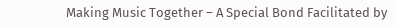Making Music Together – A Special Bond Facilitated by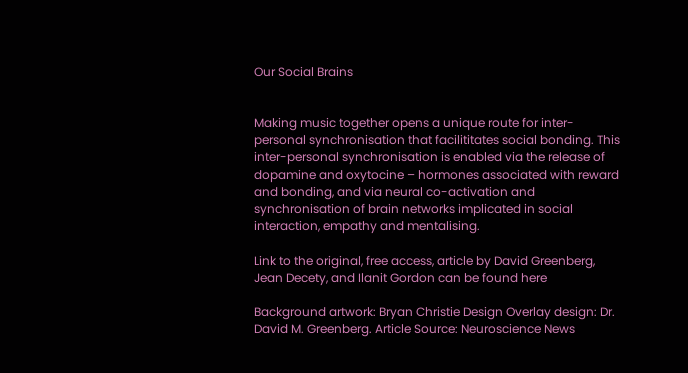Our Social Brains


Making music together opens a unique route for inter-personal synchronisation that facilititates social bonding. This inter-personal synchronisation is enabled via the release of dopamine and oxytocine – hormones associated with reward and bonding, and via neural co-activation and synchronisation of brain networks implicated in social interaction, empathy and mentalising.

Link to the original, free access, article by David Greenberg, Jean Decety, and Ilanit Gordon can be found here

Background artwork: Bryan Christie Design Overlay design: Dr. David M. Greenberg. Article Source: Neuroscience News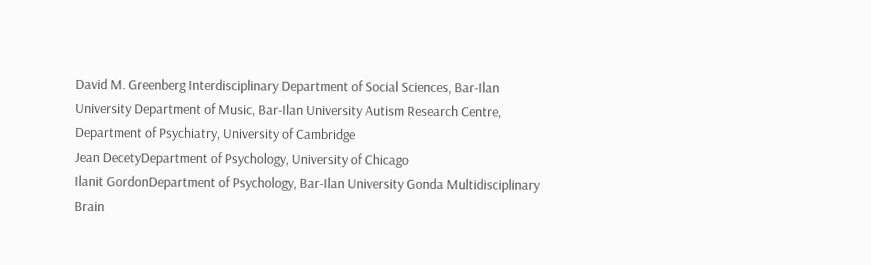David M. Greenberg Interdisciplinary Department of Social Sciences, Bar-Ilan University Department of Music, Bar-Ilan University Autism Research Centre, Department of Psychiatry, University of Cambridge
Jean DecetyDepartment of Psychology, University of Chicago
Ilanit GordonDepartment of Psychology, Bar-Ilan University Gonda Multidisciplinary Brain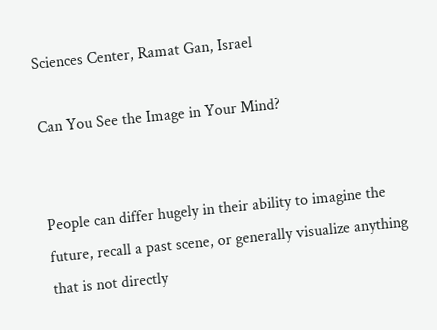Sciences Center, Ramat Gan, Israel

Can You See the Image in Your Mind?


People can differ hugely in their ability to imagine the future, recall a past scene, or generally visualize anything that is not directly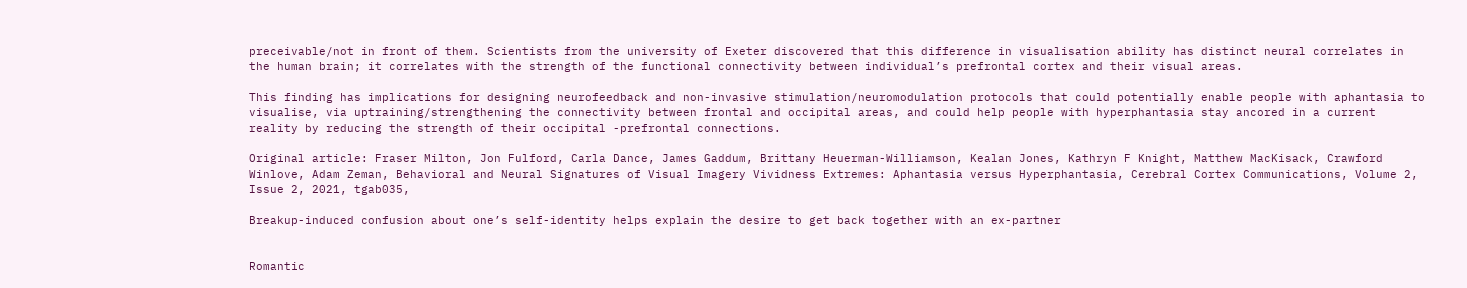preceivable/not in front of them. Scientists from the university of Exeter discovered that this difference in visualisation ability has distinct neural correlates in the human brain; it correlates with the strength of the functional connectivity between individual’s prefrontal cortex and their visual areas.

This finding has implications for designing neurofeedback and non-invasive stimulation/neuromodulation protocols that could potentially enable people with aphantasia to visualise, via uptraining/strengthening the connectivity between frontal and occipital areas, and could help people with hyperphantasia stay ancored in a current reality by reducing the strength of their occipital -prefrontal connections.

Original article: Fraser Milton, Jon Fulford, Carla Dance, James Gaddum, Brittany Heuerman-Williamson, Kealan Jones, Kathryn F Knight, Matthew MacKisack, Crawford Winlove, Adam Zeman, Behavioral and Neural Signatures of Visual Imagery Vividness Extremes: Aphantasia versus Hyperphantasia, Cerebral Cortex Communications, Volume 2, Issue 2, 2021, tgab035,

Breakup-induced confusion about one’s self-identity helps explain the desire to get back together with an ex-partner


Romantic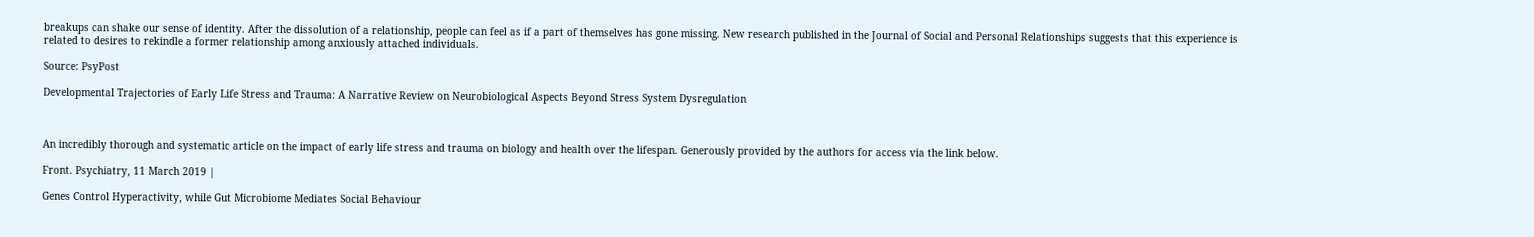breakups can shake our sense of identity. After the dissolution of a relationship, people can feel as if a part of themselves has gone missing. New research published in the Journal of Social and Personal Relationships suggests that this experience is related to desires to rekindle a former relationship among anxiously attached individuals.

Source: PsyPost

Developmental Trajectories of Early Life Stress and Trauma: A Narrative Review on Neurobiological Aspects Beyond Stress System Dysregulation



An incredibly thorough and systematic article on the impact of early life stress and trauma on biology and health over the lifespan. Generously provided by the authors for access via the link below.

Front. Psychiatry, 11 March 2019 |

Genes Control Hyperactivity, while Gut Microbiome Mediates Social Behaviour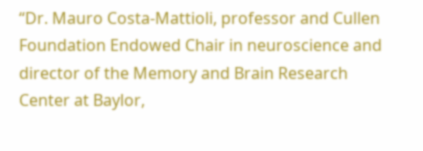“Dr. Mauro Costa-Mattioli, professor and Cullen Foundation Endowed Chair in neuroscience and director of the Memory and Brain Research Center at Baylor,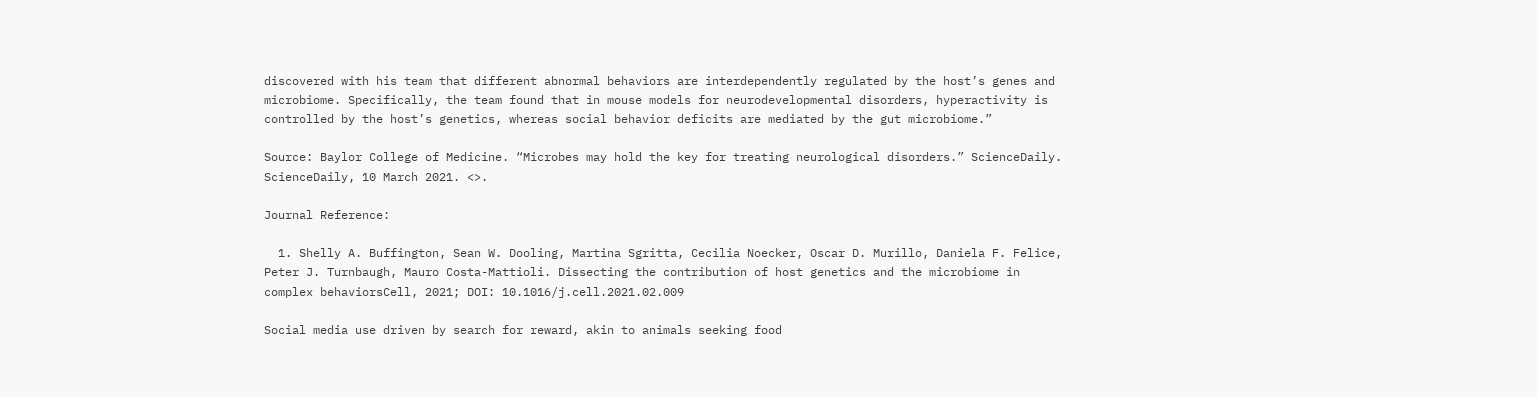discovered with his team that different abnormal behaviors are interdependently regulated by the host’s genes and microbiome. Specifically, the team found that in mouse models for neurodevelopmental disorders, hyperactivity is controlled by the host’s genetics, whereas social behavior deficits are mediated by the gut microbiome.”

Source: Baylor College of Medicine. “Microbes may hold the key for treating neurological disorders.” ScienceDaily. ScienceDaily, 10 March 2021. <>.

Journal Reference:

  1. Shelly A. Buffington, Sean W. Dooling, Martina Sgritta, Cecilia Noecker, Oscar D. Murillo, Daniela F. Felice, Peter J. Turnbaugh, Mauro Costa-Mattioli. Dissecting the contribution of host genetics and the microbiome in complex behaviorsCell, 2021; DOI: 10.1016/j.cell.2021.02.009

Social media use driven by search for reward, akin to animals seeking food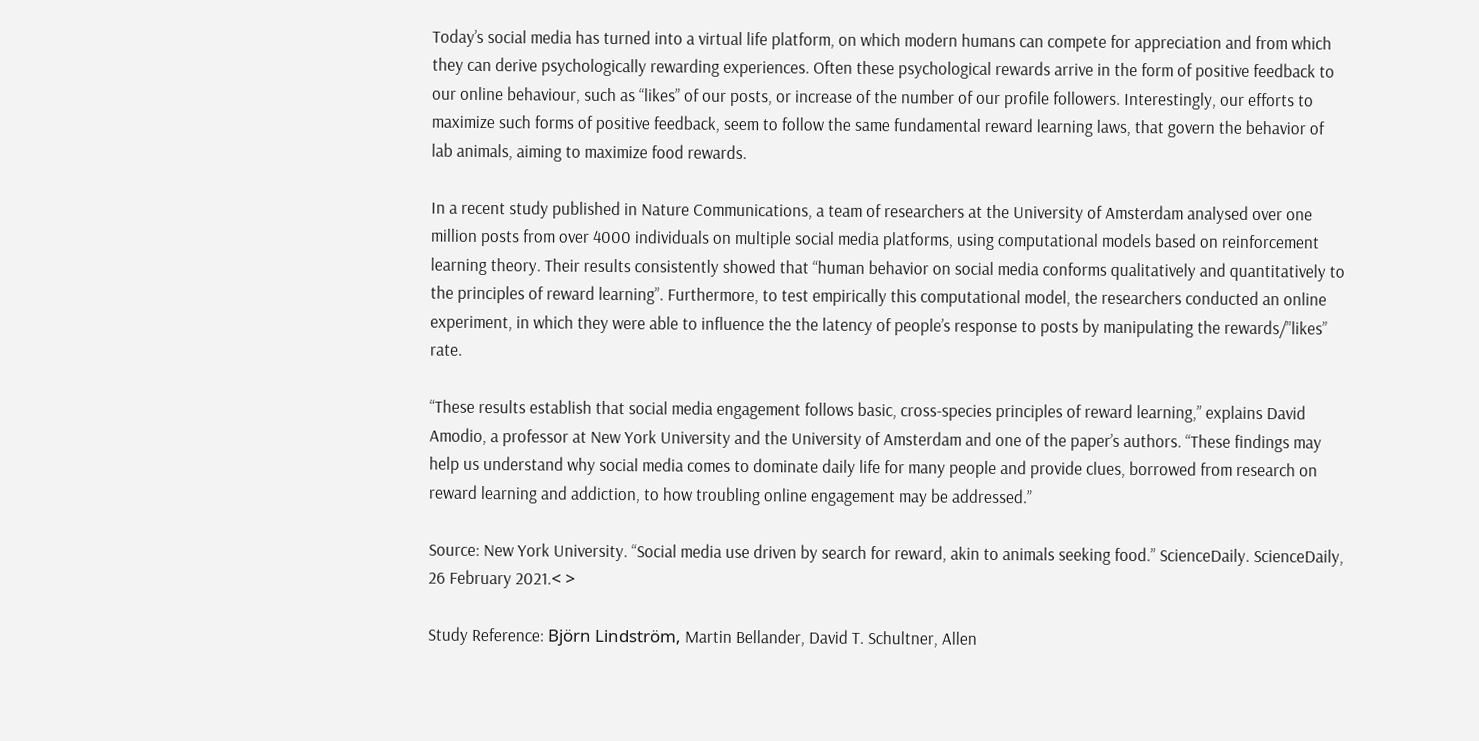Today’s social media has turned into a virtual life platform, on which modern humans can compete for appreciation and from which they can derive psychologically rewarding experiences. Often these psychological rewards arrive in the form of positive feedback to our online behaviour, such as “likes” of our posts, or increase of the number of our profile followers. Interestingly, our efforts to maximize such forms of positive feedback, seem to follow the same fundamental reward learning laws, that govern the behavior of lab animals, aiming to maximize food rewards.

In a recent study published in Nature Communications, a team of researchers at the University of Amsterdam analysed over one million posts from over 4000 individuals on multiple social media platforms, using computational models based on reinforcement learning theory. Their results consistently showed that “human behavior on social media conforms qualitatively and quantitatively to the principles of reward learning”. Furthermore, to test empirically this computational model, the researchers conducted an online experiment, in which they were able to influence the the latency of people’s response to posts by manipulating the rewards/”likes” rate.

“These results establish that social media engagement follows basic, cross-species principles of reward learning,” explains David Amodio, a professor at New York University and the University of Amsterdam and one of the paper’s authors. “These findings may help us understand why social media comes to dominate daily life for many people and provide clues, borrowed from research on reward learning and addiction, to how troubling online engagement may be addressed.”

Source: New York University. “Social media use driven by search for reward, akin to animals seeking food.” ScienceDaily. ScienceDaily, 26 February 2021.< >

Study Reference: Björn Lindström, Martin Bellander, David T. Schultner, Allen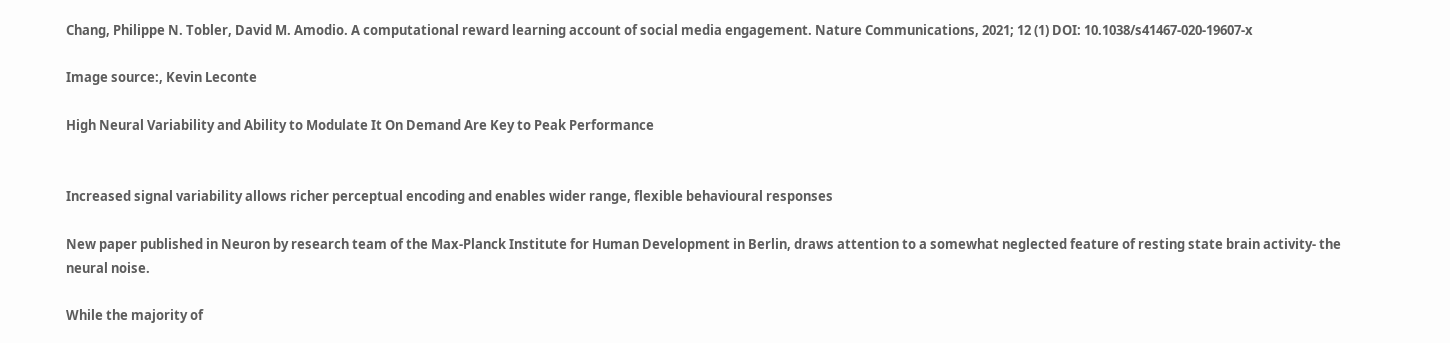Chang, Philippe N. Tobler, David M. Amodio. A computational reward learning account of social media engagement. Nature Communications, 2021; 12 (1) DOI: 10.1038/s41467-020-19607-x

Image source:, Kevin Leconte

High Neural Variability and Ability to Modulate It On Demand Are Key to Peak Performance


Increased signal variability allows richer perceptual encoding and enables wider range, flexible behavioural responses

New paper published in Neuron by research team of the Max-Planck Institute for Human Development in Berlin, draws attention to a somewhat neglected feature of resting state brain activity- the neural noise.

While the majority of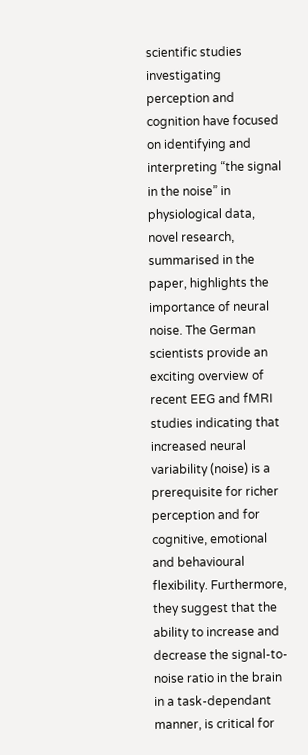scientific studies investigating perception and cognition have focused on identifying and interpreting “the signal in the noise” in physiological data, novel research, summarised in the paper, highlights the importance of neural noise. The German scientists provide an exciting overview of recent EEG and fMRI studies indicating that increased neural variability (noise) is a prerequisite for richer perception and for cognitive, emotional and behavioural flexibility. Furthermore, they suggest that the ability to increase and decrease the signal-to-noise ratio in the brain in a task-dependant manner, is critical for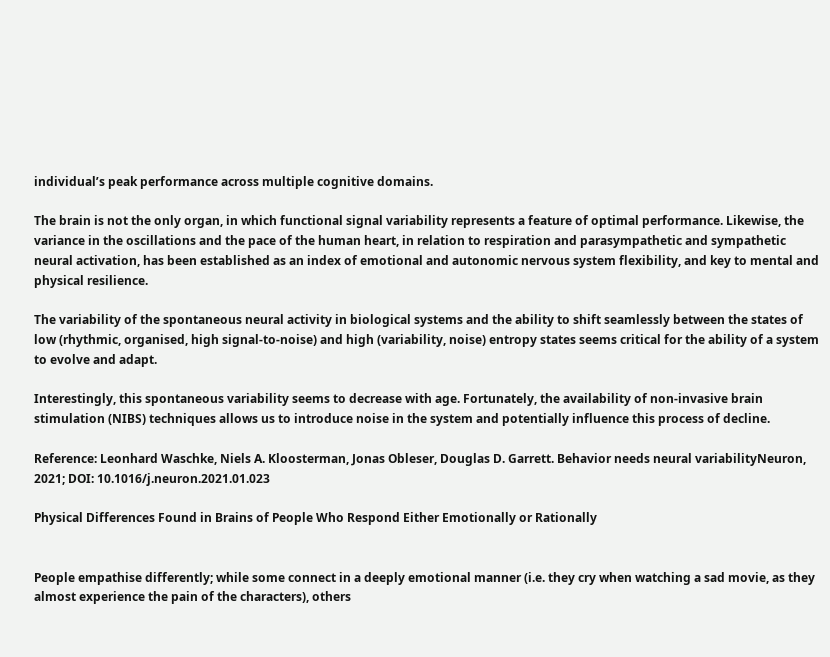individual’s peak performance across multiple cognitive domains.

The brain is not the only organ, in which functional signal variability represents a feature of optimal performance. Likewise, the variance in the oscillations and the pace of the human heart, in relation to respiration and parasympathetic and sympathetic neural activation, has been established as an index of emotional and autonomic nervous system flexibility, and key to mental and physical resilience.

The variability of the spontaneous neural activity in biological systems and the ability to shift seamlessly between the states of low (rhythmic, organised, high signal-to-noise) and high (variability, noise) entropy states seems critical for the ability of a system to evolve and adapt.

Interestingly, this spontaneous variability seems to decrease with age. Fortunately, the availability of non-invasive brain stimulation (NIBS) techniques allows us to introduce noise in the system and potentially influence this process of decline.

Reference: Leonhard Waschke, Niels A. Kloosterman, Jonas Obleser, Douglas D. Garrett. Behavior needs neural variabilityNeuron, 2021; DOI: 10.1016/j.neuron.2021.01.023

Physical Differences Found in Brains of People Who Respond Either Emotionally or Rationally


People empathise differently; while some connect in a deeply emotional manner (i.e. they cry when watching a sad movie, as they almost experience the pain of the characters), others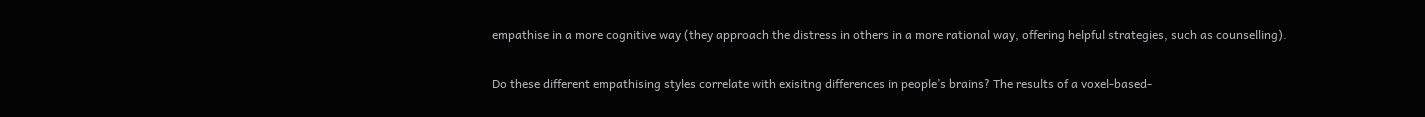empathise in a more cognitive way (they approach the distress in others in a more rational way, offering helpful strategies, such as counselling).

Do these different empathising styles correlate with exisitng differences in people’s brains? The results of a voxel-based-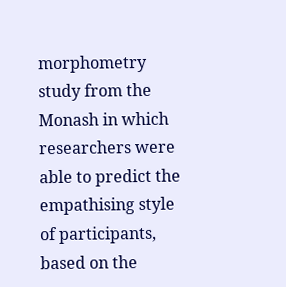morphometry study from the Monash in which researchers were able to predict the empathising style of participants, based on the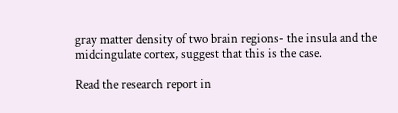gray matter density of two brain regions- the insula and the midcingulate cortex, suggest that this is the case.

Read the research report in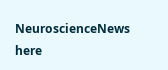NeuroscienceNews here